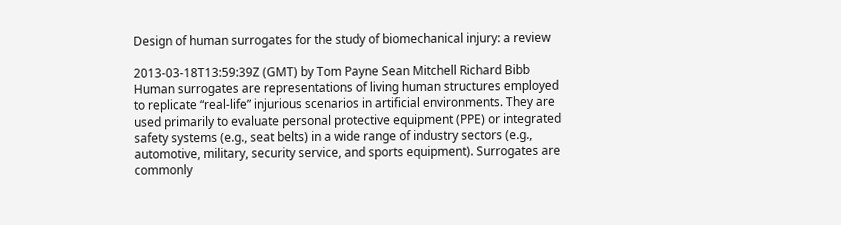Design of human surrogates for the study of biomechanical injury: a review

2013-03-18T13:59:39Z (GMT) by Tom Payne Sean Mitchell Richard Bibb
Human surrogates are representations of living human structures employed to replicate “real-life” injurious scenarios in artificial environments. They are used primarily to evaluate personal protective equipment (PPE) or integrated safety systems (e.g., seat belts) in a wide range of industry sectors (e.g., automotive, military, security service, and sports equipment). Surrogates are commonly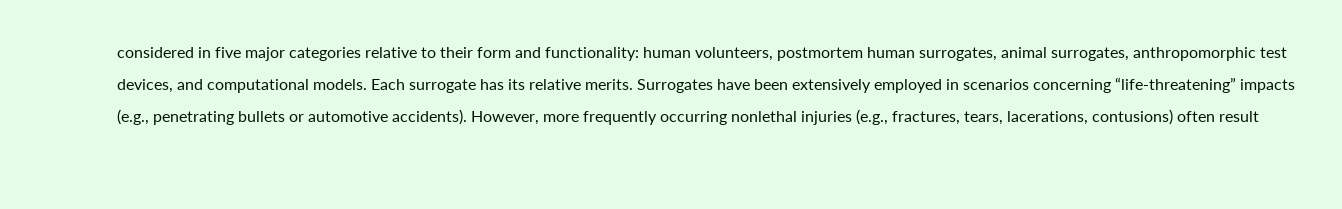considered in five major categories relative to their form and functionality: human volunteers, postmortem human surrogates, animal surrogates, anthropomorphic test devices, and computational models. Each surrogate has its relative merits. Surrogates have been extensively employed in scenarios concerning “life-threatening” impacts (e.g., penetrating bullets or automotive accidents). However, more frequently occurring nonlethal injuries (e.g., fractures, tears, lacerations, contusions) often result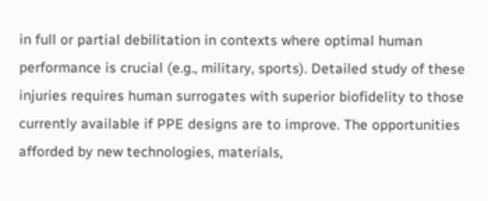in full or partial debilitation in contexts where optimal human performance is crucial (e.g., military, sports). Detailed study of these injuries requires human surrogates with superior biofidelity to those currently available if PPE designs are to improve. The opportunities afforded by new technologies, materials,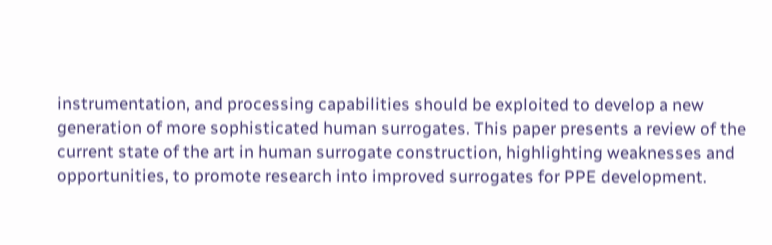instrumentation, and processing capabilities should be exploited to develop a new generation of more sophisticated human surrogates. This paper presents a review of the current state of the art in human surrogate construction, highlighting weaknesses and opportunities, to promote research into improved surrogates for PPE development.